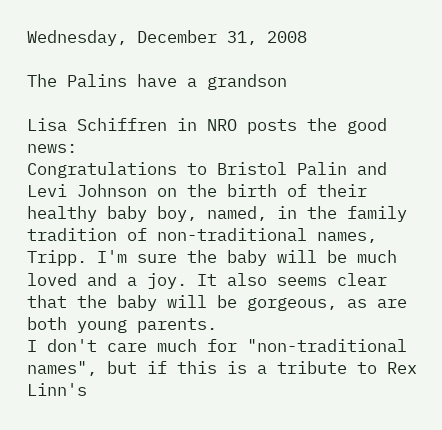Wednesday, December 31, 2008

The Palins have a grandson

Lisa Schiffren in NRO posts the good news:
Congratulations to Bristol Palin and Levi Johnson on the birth of their healthy baby boy, named, in the family tradition of non-traditional names, Tripp. I'm sure the baby will be much loved and a joy. It also seems clear that the baby will be gorgeous, as are both young parents.
I don't care much for "non-traditional names", but if this is a tribute to Rex Linn's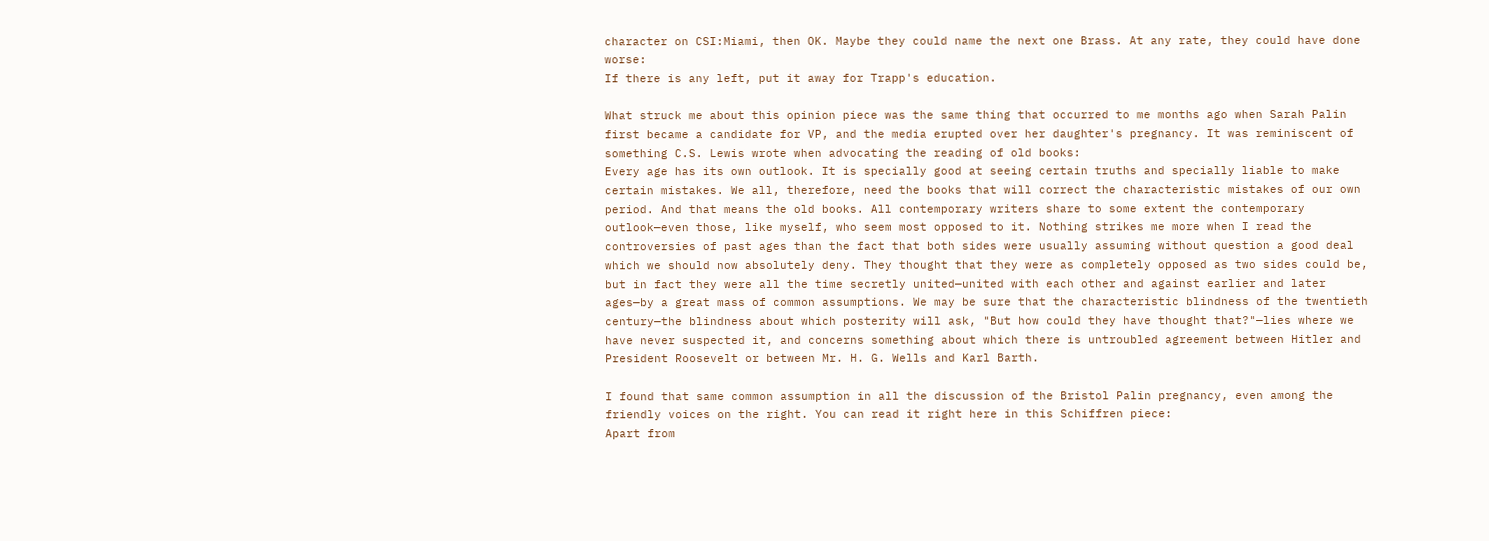character on CSI:Miami, then OK. Maybe they could name the next one Brass. At any rate, they could have done worse:
If there is any left, put it away for Trapp's education.

What struck me about this opinion piece was the same thing that occurred to me months ago when Sarah Palin first became a candidate for VP, and the media erupted over her daughter's pregnancy. It was reminiscent of something C.S. Lewis wrote when advocating the reading of old books:
Every age has its own outlook. It is specially good at seeing certain truths and specially liable to make certain mistakes. We all, therefore, need the books that will correct the characteristic mistakes of our own period. And that means the old books. All contemporary writers share to some extent the contemporary outlook—even those, like myself, who seem most opposed to it. Nothing strikes me more when I read the controversies of past ages than the fact that both sides were usually assuming without question a good deal which we should now absolutely deny. They thought that they were as completely opposed as two sides could be, but in fact they were all the time secretly united—united with each other and against earlier and later ages—by a great mass of common assumptions. We may be sure that the characteristic blindness of the twentieth century—the blindness about which posterity will ask, "But how could they have thought that?"—lies where we have never suspected it, and concerns something about which there is untroubled agreement between Hitler and President Roosevelt or between Mr. H. G. Wells and Karl Barth.

I found that same common assumption in all the discussion of the Bristol Palin pregnancy, even among the friendly voices on the right. You can read it right here in this Schiffren piece:
Apart from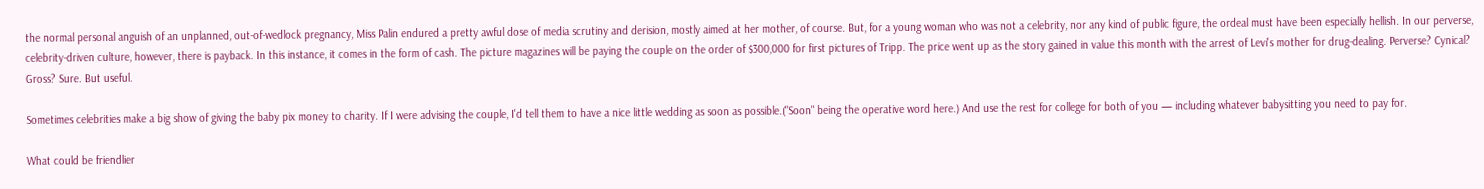the normal personal anguish of an unplanned, out-of-wedlock pregnancy, Miss Palin endured a pretty awful dose of media scrutiny and derision, mostly aimed at her mother, of course. But, for a young woman who was not a celebrity, nor any kind of public figure, the ordeal must have been especially hellish. In our perverse, celebrity-driven culture, however, there is payback. In this instance, it comes in the form of cash. The picture magazines will be paying the couple on the order of $300,000 for first pictures of Tripp. The price went up as the story gained in value this month with the arrest of Levi's mother for drug-dealing. Perverse? Cynical? Gross? Sure. But useful.

Sometimes celebrities make a big show of giving the baby pix money to charity. If I were advising the couple, I'd tell them to have a nice little wedding as soon as possible.("Soon" being the operative word here.) And use the rest for college for both of you — including whatever babysitting you need to pay for.

What could be friendlier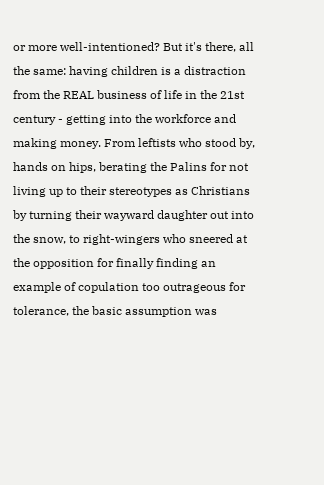or more well-intentioned? But it's there, all the same: having children is a distraction from the REAL business of life in the 21st century - getting into the workforce and making money. From leftists who stood by, hands on hips, berating the Palins for not living up to their stereotypes as Christians by turning their wayward daughter out into the snow, to right-wingers who sneered at the opposition for finally finding an example of copulation too outrageous for tolerance, the basic assumption was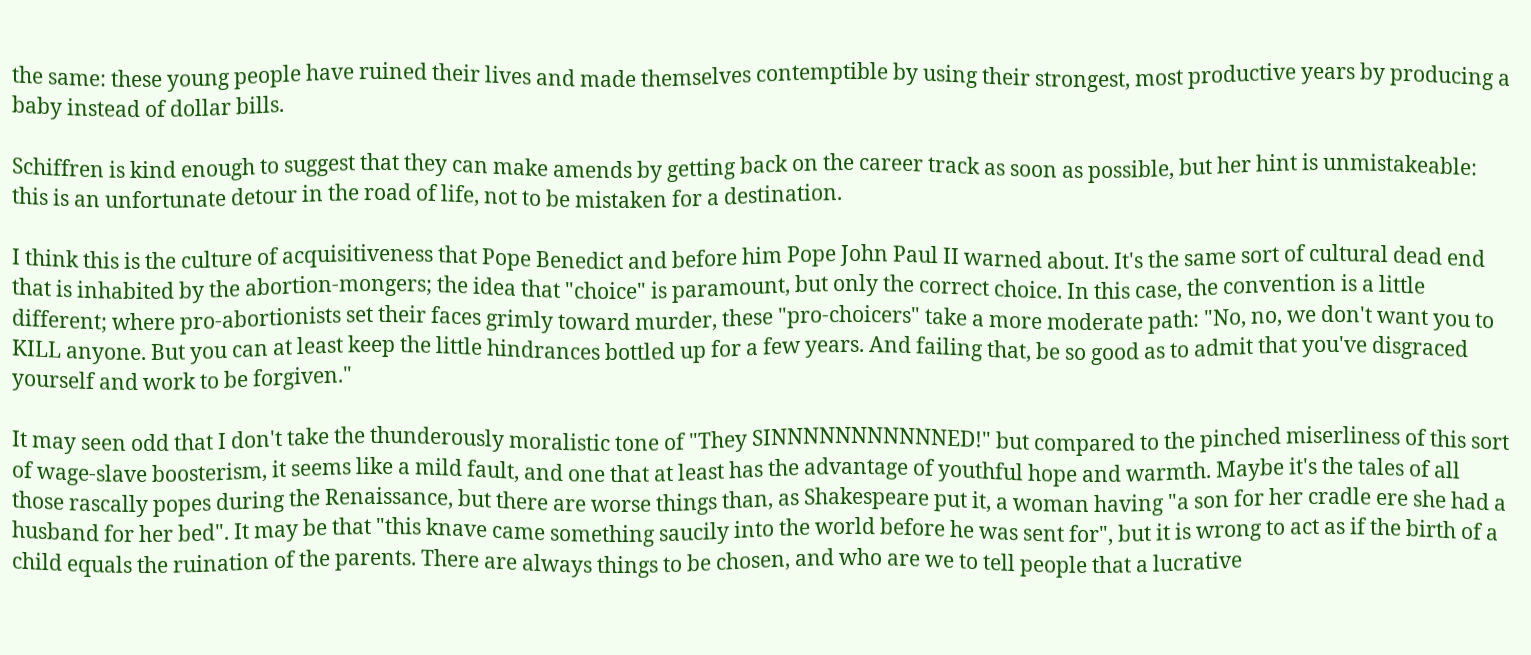the same: these young people have ruined their lives and made themselves contemptible by using their strongest, most productive years by producing a baby instead of dollar bills.

Schiffren is kind enough to suggest that they can make amends by getting back on the career track as soon as possible, but her hint is unmistakeable: this is an unfortunate detour in the road of life, not to be mistaken for a destination.

I think this is the culture of acquisitiveness that Pope Benedict and before him Pope John Paul II warned about. It's the same sort of cultural dead end that is inhabited by the abortion-mongers; the idea that "choice" is paramount, but only the correct choice. In this case, the convention is a little different; where pro-abortionists set their faces grimly toward murder, these "pro-choicers" take a more moderate path: "No, no, we don't want you to KILL anyone. But you can at least keep the little hindrances bottled up for a few years. And failing that, be so good as to admit that you've disgraced yourself and work to be forgiven."

It may seen odd that I don't take the thunderously moralistic tone of "They SINNNNNNNNNNNED!" but compared to the pinched miserliness of this sort of wage-slave boosterism, it seems like a mild fault, and one that at least has the advantage of youthful hope and warmth. Maybe it's the tales of all those rascally popes during the Renaissance, but there are worse things than, as Shakespeare put it, a woman having "a son for her cradle ere she had a husband for her bed". It may be that "this knave came something saucily into the world before he was sent for", but it is wrong to act as if the birth of a child equals the ruination of the parents. There are always things to be chosen, and who are we to tell people that a lucrative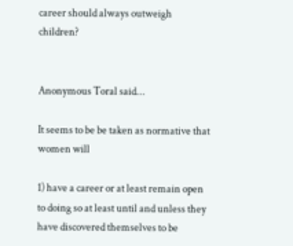career should always outweigh children?


Anonymous Toral said...

It seems to be be taken as normative that women will

1) have a career or at least remain open to doing so at least until and unless they have discovered themselves to be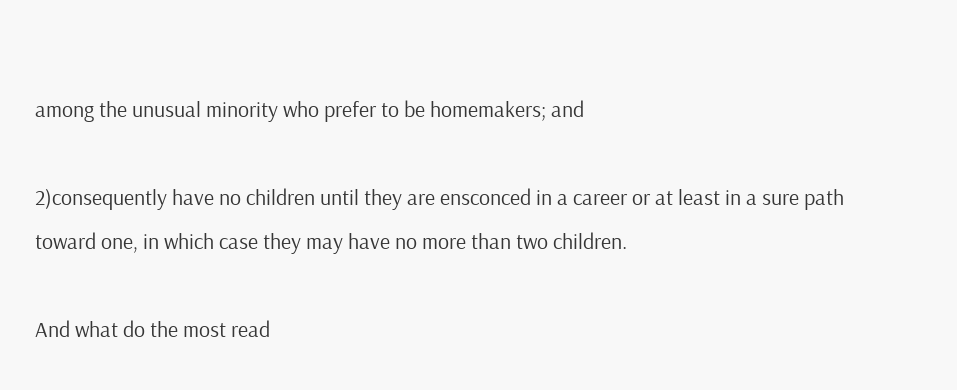among the unusual minority who prefer to be homemakers; and

2)consequently have no children until they are ensconced in a career or at least in a sure path toward one, in which case they may have no more than two children.

And what do the most read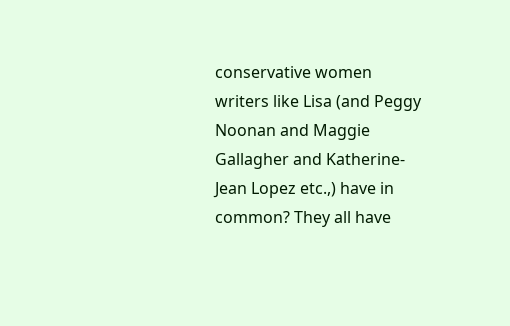conservative women writers like Lisa (and Peggy Noonan and Maggie Gallagher and Katherine-Jean Lopez etc.,) have in common? They all have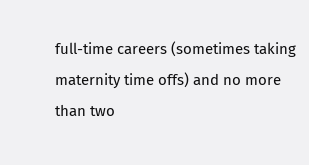full-time careers (sometimes taking maternity time offs) and no more than two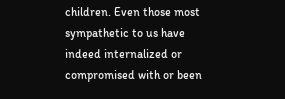children. Even those most sympathetic to us have indeed internalized or compromised with or been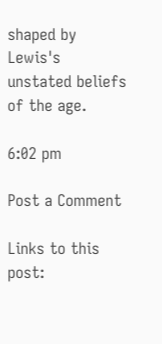shaped by Lewis's unstated beliefs of the age.

6:02 pm

Post a Comment

Links to this post: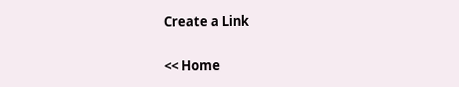Create a Link

<< Home